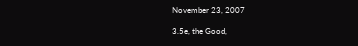November 23, 2007

3.5e, the Good,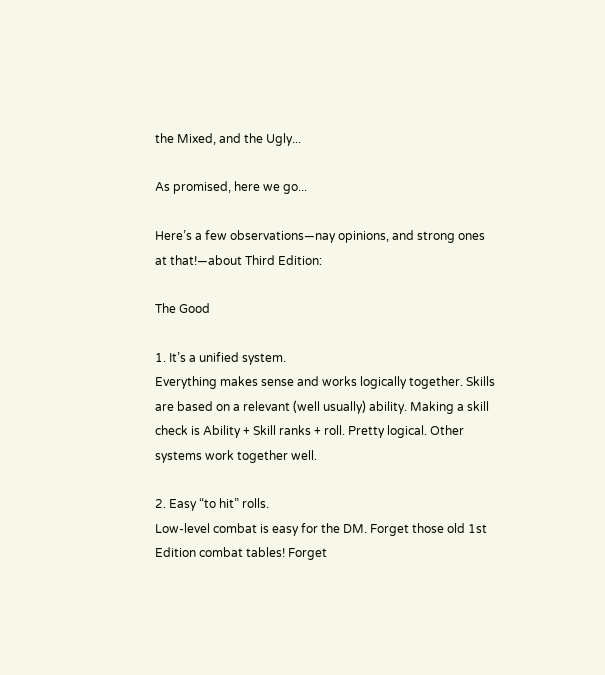the Mixed, and the Ugly...

As promised, here we go...

Here’s a few observations—nay opinions, and strong ones at that!—about Third Edition:

The Good

1. It’s a unified system.
Everything makes sense and works logically together. Skills are based on a relevant (well usually) ability. Making a skill check is Ability + Skill ranks + roll. Pretty logical. Other systems work together well.

2. Easy “to hit” rolls.
Low-level combat is easy for the DM. Forget those old 1st Edition combat tables! Forget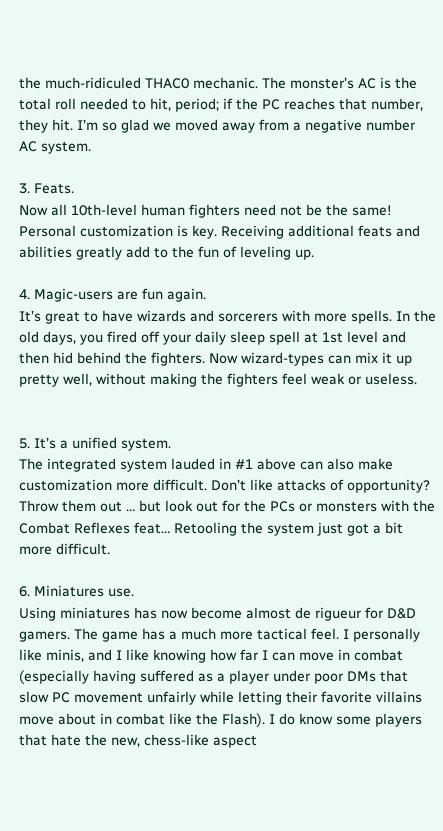the much-ridiculed THAC0 mechanic. The monster’s AC is the total roll needed to hit, period; if the PC reaches that number, they hit. I’m so glad we moved away from a negative number AC system.

3. Feats.
Now all 10th-level human fighters need not be the same! Personal customization is key. Receiving additional feats and abilities greatly add to the fun of leveling up.

4. Magic-users are fun again.
It’s great to have wizards and sorcerers with more spells. In the old days, you fired off your daily sleep spell at 1st level and then hid behind the fighters. Now wizard-types can mix it up pretty well, without making the fighters feel weak or useless.


5. It’s a unified system.
The integrated system lauded in #1 above can also make customization more difficult. Don’t like attacks of opportunity? Throw them out … but look out for the PCs or monsters with the Combat Reflexes feat… Retooling the system just got a bit more difficult.

6. Miniatures use.
Using miniatures has now become almost de rigueur for D&D gamers. The game has a much more tactical feel. I personally like minis, and I like knowing how far I can move in combat (especially having suffered as a player under poor DMs that slow PC movement unfairly while letting their favorite villains move about in combat like the Flash). I do know some players that hate the new, chess-like aspect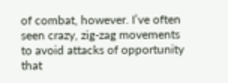of combat, however. I’ve often seen crazy, zig-zag movements to avoid attacks of opportunity that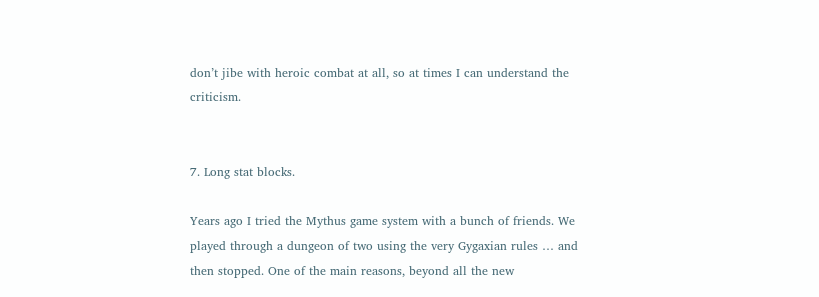don’t jibe with heroic combat at all, so at times I can understand the criticism.


7. Long stat blocks.

Years ago I tried the Mythus game system with a bunch of friends. We played through a dungeon of two using the very Gygaxian rules … and then stopped. One of the main reasons, beyond all the new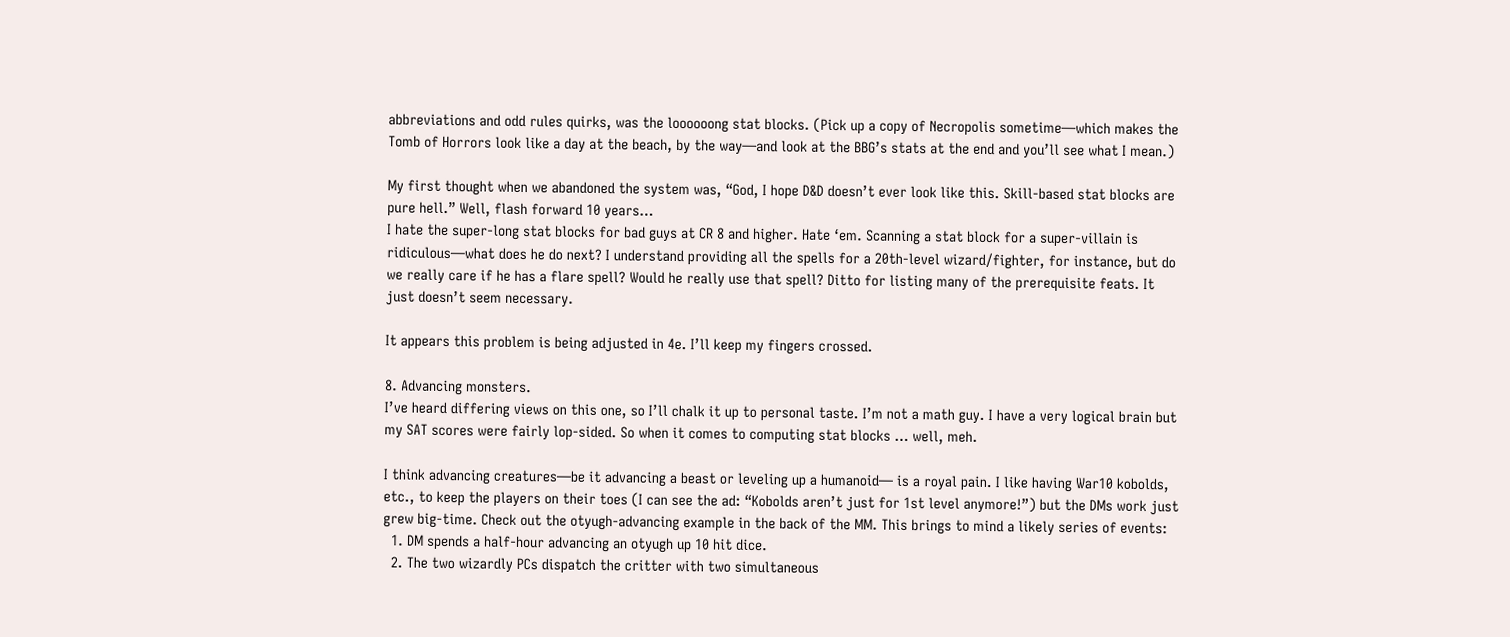abbreviations and odd rules quirks, was the loooooong stat blocks. (Pick up a copy of Necropolis sometime—which makes the Tomb of Horrors look like a day at the beach, by the way—and look at the BBG’s stats at the end and you’ll see what I mean.)

My first thought when we abandoned the system was, “God, I hope D&D doesn’t ever look like this. Skill-based stat blocks are pure hell.” Well, flash forward 10 years…
I hate the super-long stat blocks for bad guys at CR 8 and higher. Hate ‘em. Scanning a stat block for a super-villain is ridiculous—what does he do next? I understand providing all the spells for a 20th-level wizard/fighter, for instance, but do we really care if he has a flare spell? Would he really use that spell? Ditto for listing many of the prerequisite feats. It just doesn’t seem necessary.

It appears this problem is being adjusted in 4e. I’ll keep my fingers crossed.

8. Advancing monsters.
I’ve heard differing views on this one, so I’ll chalk it up to personal taste. I’m not a math guy. I have a very logical brain but my SAT scores were fairly lop-sided. So when it comes to computing stat blocks … well, meh.

I think advancing creatures—be it advancing a beast or leveling up a humanoid— is a royal pain. I like having War10 kobolds, etc., to keep the players on their toes (I can see the ad: “Kobolds aren’t just for 1st level anymore!”) but the DMs work just grew big-time. Check out the otyugh-advancing example in the back of the MM. This brings to mind a likely series of events:
  1. DM spends a half-hour advancing an otyugh up 10 hit dice.
  2. The two wizardly PCs dispatch the critter with two simultaneous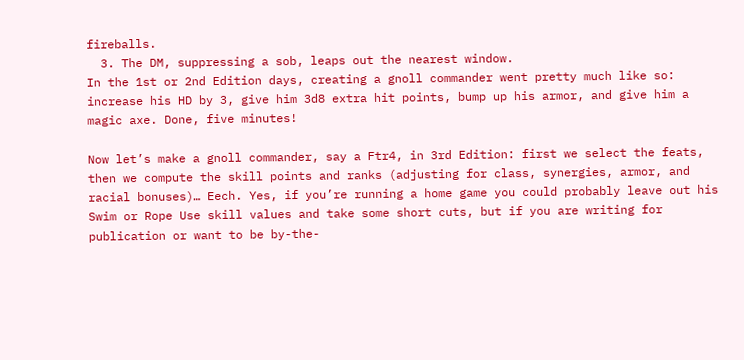fireballs.
  3. The DM, suppressing a sob, leaps out the nearest window.
In the 1st or 2nd Edition days, creating a gnoll commander went pretty much like so: increase his HD by 3, give him 3d8 extra hit points, bump up his armor, and give him a magic axe. Done, five minutes!

Now let’s make a gnoll commander, say a Ftr4, in 3rd Edition: first we select the feats, then we compute the skill points and ranks (adjusting for class, synergies, armor, and racial bonuses)… Eech. Yes, if you’re running a home game you could probably leave out his Swim or Rope Use skill values and take some short cuts, but if you are writing for publication or want to be by-the-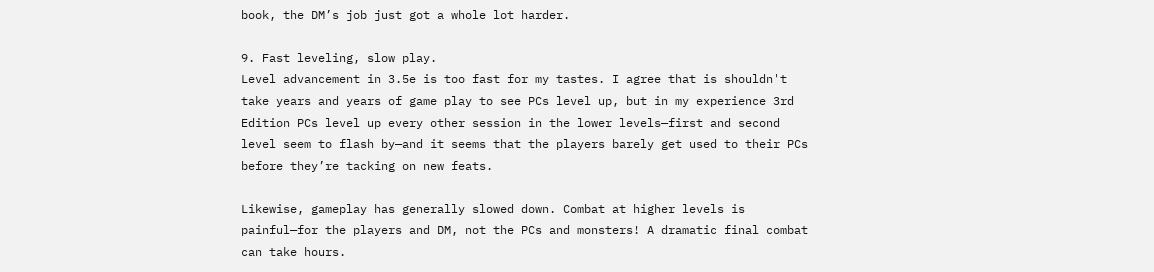book, the DM’s job just got a whole lot harder.

9. Fast leveling, slow play.
Level advancement in 3.5e is too fast for my tastes. I agree that is shouldn't take years and years of game play to see PCs level up, but in my experience 3rd Edition PCs level up every other session in the lower levels—first and second level seem to flash by—and it seems that the players barely get used to their PCs before they’re tacking on new feats.

Likewise, gameplay has generally slowed down. Combat at higher levels is painful—for the players and DM, not the PCs and monsters! A dramatic final combat can take hours.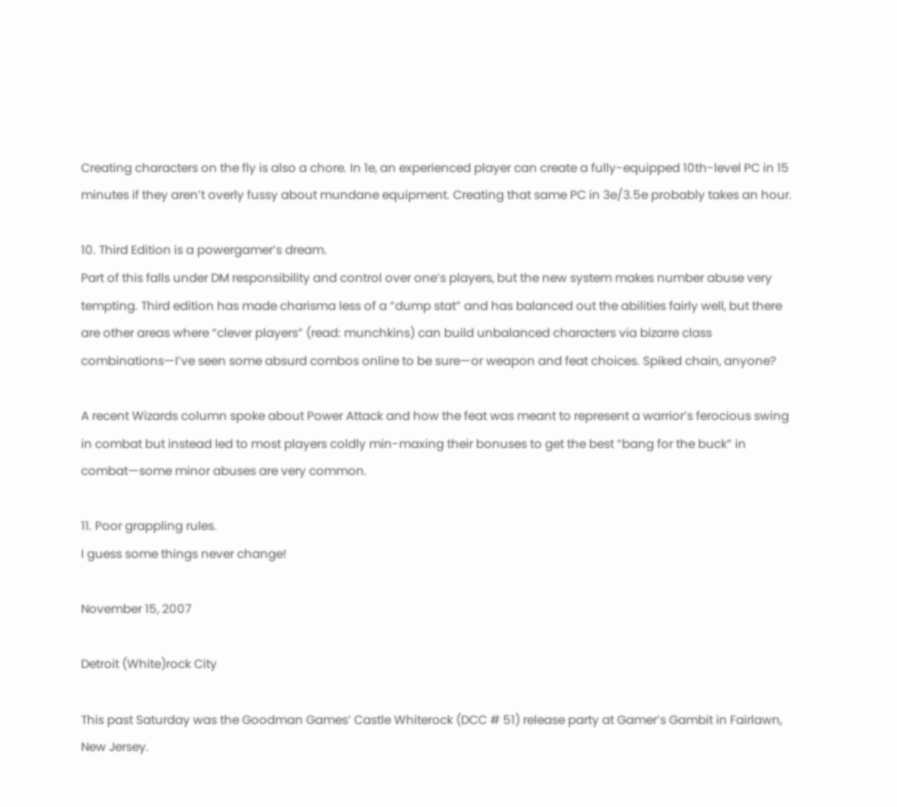Creating characters on the fly is also a chore. In 1e, an experienced player can create a fully-equipped 10th-level PC in 15 minutes if they aren’t overly fussy about mundane equipment. Creating that same PC in 3e/3.5e probably takes an hour.

10. Third Edition is a powergamer’s dream.
Part of this falls under DM responsibility and control over one’s players, but the new system makes number abuse very tempting. Third edition has made charisma less of a “dump stat” and has balanced out the abilities fairly well, but there are other areas where “clever players” (read: munchkins) can build unbalanced characters via bizarre class combinations—I’ve seen some absurd combos online to be sure—or weapon and feat choices. Spiked chain, anyone?

A recent Wizards column spoke about Power Attack and how the feat was meant to represent a warrior’s ferocious swing in combat but instead led to most players coldly min-maxing their bonuses to get the best “bang for the buck” in combat—some minor abuses are very common.

11. Poor grappling rules.
I guess some things never change!

November 15, 2007

Detroit (White)rock City

This past Saturday was the Goodman Games’ Castle Whiterock (DCC # 51) release party at Gamer’s Gambit in Fairlawn, New Jersey.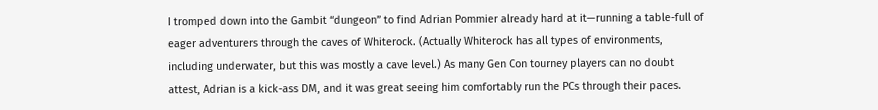I tromped down into the Gambit “dungeon” to find Adrian Pommier already hard at it—running a table-full of eager adventurers through the caves of Whiterock. (Actually Whiterock has all types of environments, including underwater, but this was mostly a cave level.) As many Gen Con tourney players can no doubt attest, Adrian is a kick-ass DM, and it was great seeing him comfortably run the PCs through their paces.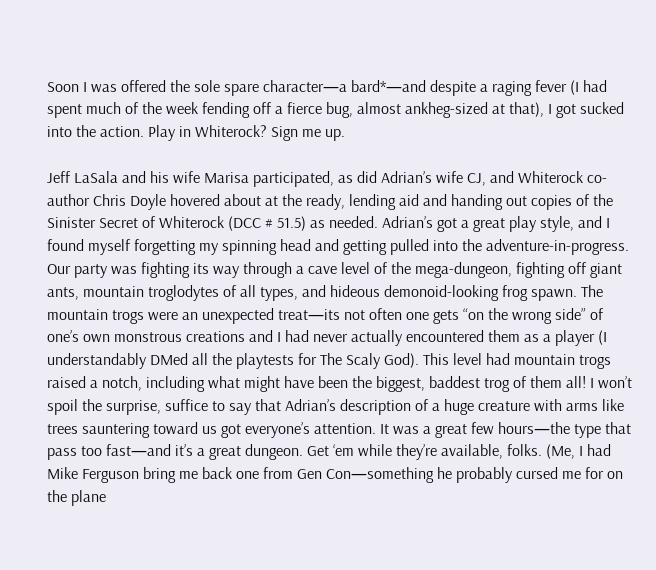Soon I was offered the sole spare character—a bard*—and despite a raging fever (I had spent much of the week fending off a fierce bug, almost ankheg-sized at that), I got sucked into the action. Play in Whiterock? Sign me up.

Jeff LaSala and his wife Marisa participated, as did Adrian’s wife CJ, and Whiterock co-author Chris Doyle hovered about at the ready, lending aid and handing out copies of the Sinister Secret of Whiterock (DCC # 51.5) as needed. Adrian’s got a great play style, and I found myself forgetting my spinning head and getting pulled into the adventure-in-progress. Our party was fighting its way through a cave level of the mega-dungeon, fighting off giant ants, mountain troglodytes of all types, and hideous demonoid-looking frog spawn. The mountain trogs were an unexpected treat—its not often one gets “on the wrong side” of one’s own monstrous creations and I had never actually encountered them as a player (I understandably DMed all the playtests for The Scaly God). This level had mountain trogs raised a notch, including what might have been the biggest, baddest trog of them all! I won’t spoil the surprise, suffice to say that Adrian’s description of a huge creature with arms like trees sauntering toward us got everyone’s attention. It was a great few hours—the type that pass too fast—and it’s a great dungeon. Get ‘em while they’re available, folks. (Me, I had Mike Ferguson bring me back one from Gen Con—something he probably cursed me for on the plane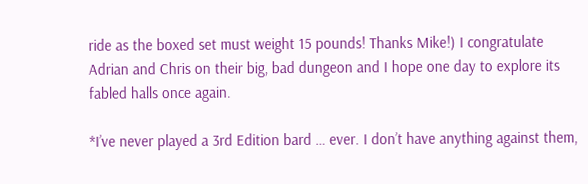ride as the boxed set must weight 15 pounds! Thanks Mike!) I congratulate Adrian and Chris on their big, bad dungeon and I hope one day to explore its fabled halls once again.

*I’ve never played a 3rd Edition bard … ever. I don’t have anything against them,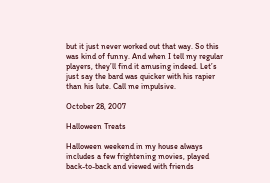but it just never worked out that way. So this was kind of funny. And when I tell my regular players, they’ll find it amusing indeed. Let’s just say the bard was quicker with his rapier than his lute. Call me impulsive.

October 28, 2007

Halloween Treats

Halloween weekend in my house always includes a few frightening movies, played back-to-back and viewed with friends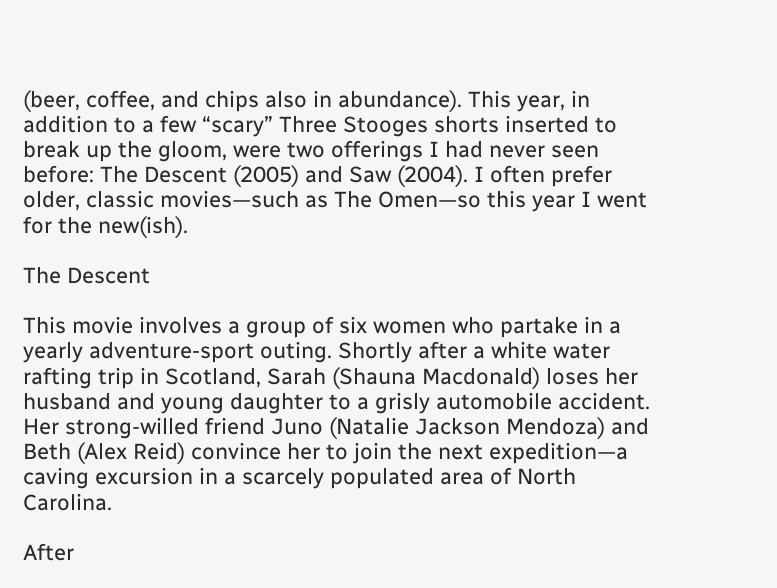(beer, coffee, and chips also in abundance). This year, in addition to a few “scary” Three Stooges shorts inserted to break up the gloom, were two offerings I had never seen before: The Descent (2005) and Saw (2004). I often prefer older, classic movies—such as The Omen—so this year I went for the new(ish).

The Descent

This movie involves a group of six women who partake in a yearly adventure-sport outing. Shortly after a white water rafting trip in Scotland, Sarah (Shauna Macdonald) loses her husband and young daughter to a grisly automobile accident. Her strong-willed friend Juno (Natalie Jackson Mendoza) and Beth (Alex Reid) convince her to join the next expedition—a caving excursion in a scarcely populated area of North Carolina.

After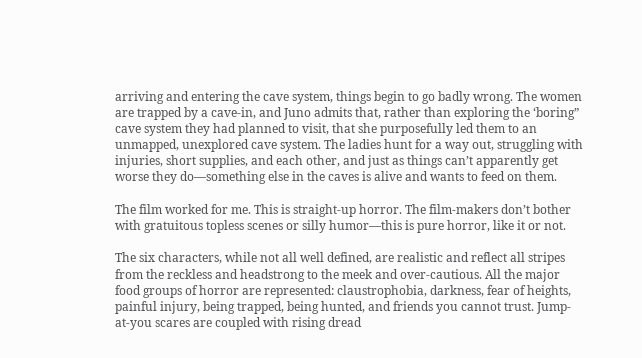arriving and entering the cave system, things begin to go badly wrong. The women are trapped by a cave-in, and Juno admits that, rather than exploring the ‘boring” cave system they had planned to visit, that she purposefully led them to an unmapped, unexplored cave system. The ladies hunt for a way out, struggling with injuries, short supplies, and each other, and just as things can’t apparently get worse they do—something else in the caves is alive and wants to feed on them.

The film worked for me. This is straight-up horror. The film-makers don’t bother with gratuitous topless scenes or silly humor—this is pure horror, like it or not.

The six characters, while not all well defined, are realistic and reflect all stripes from the reckless and headstrong to the meek and over-cautious. All the major food groups of horror are represented: claustrophobia, darkness, fear of heights, painful injury, being trapped, being hunted, and friends you cannot trust. Jump-at-you scares are coupled with rising dread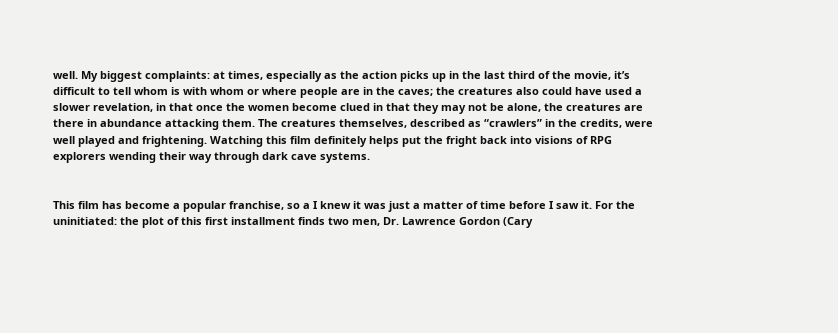well. My biggest complaints: at times, especially as the action picks up in the last third of the movie, it’s difficult to tell whom is with whom or where people are in the caves; the creatures also could have used a slower revelation, in that once the women become clued in that they may not be alone, the creatures are there in abundance attacking them. The creatures themselves, described as “crawlers” in the credits, were well played and frightening. Watching this film definitely helps put the fright back into visions of RPG explorers wending their way through dark cave systems.


This film has become a popular franchise, so a I knew it was just a matter of time before I saw it. For the uninitiated: the plot of this first installment finds two men, Dr. Lawrence Gordon (Cary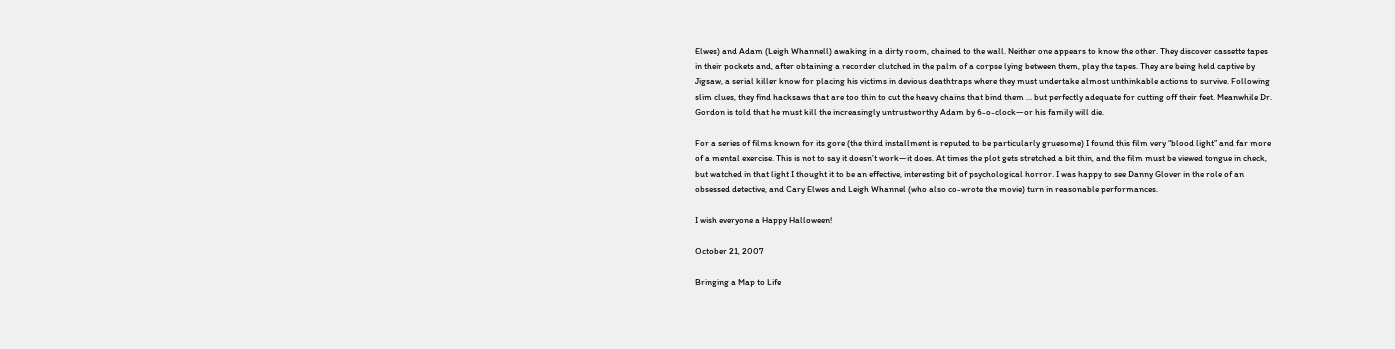Elwes) and Adam (Leigh Whannell) awaking in a dirty room, chained to the wall. Neither one appears to know the other. They discover cassette tapes in their pockets and, after obtaining a recorder clutched in the palm of a corpse lying between them, play the tapes. They are being held captive by Jigsaw, a serial killer know for placing his victims in devious deathtraps where they must undertake almost unthinkable actions to survive. Following slim clues, they find hacksaws that are too thin to cut the heavy chains that bind them … but perfectly adequate for cutting off their feet. Meanwhile Dr. Gordon is told that he must kill the increasingly untrustworthy Adam by 6-o-clock—or his family will die.

For a series of films known for its gore (the third installment is reputed to be particularly gruesome) I found this film very “blood light” and far more of a mental exercise. This is not to say it doesn’t work—it does. At times the plot gets stretched a bit thin, and the film must be viewed tongue in check, but watched in that light I thought it to be an effective, interesting bit of psychological horror. I was happy to see Danny Glover in the role of an obsessed detective, and Cary Elwes and Leigh Whannel (who also co-wrote the movie) turn in reasonable performances.

I wish everyone a Happy Halloween!

October 21, 2007

Bringing a Map to Life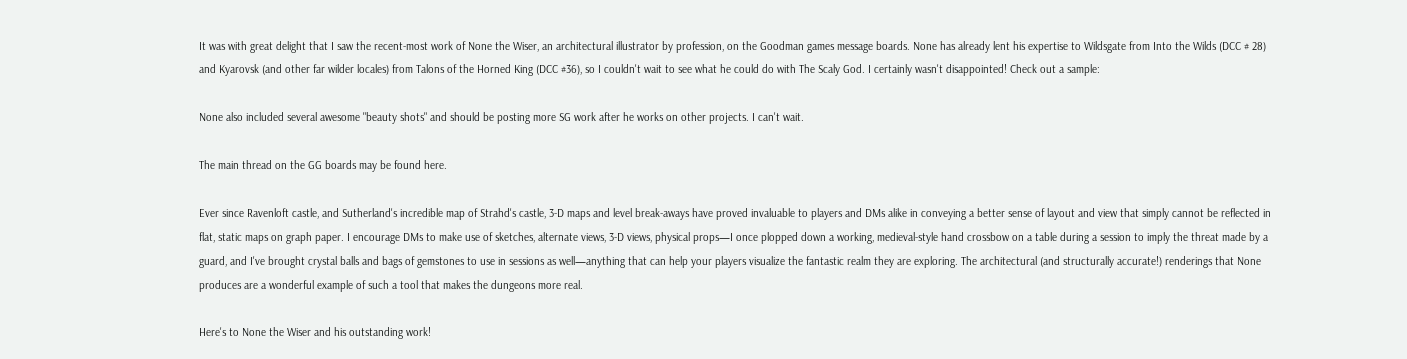It was with great delight that I saw the recent-most work of None the Wiser, an architectural illustrator by profession, on the Goodman games message boards. None has already lent his expertise to Wildsgate from Into the Wilds (DCC # 28) and Kyarovsk (and other far wilder locales) from Talons of the Horned King (DCC #36), so I couldn't wait to see what he could do with The Scaly God. I certainly wasn't disappointed! Check out a sample:

None also included several awesome "beauty shots" and should be posting more SG work after he works on other projects. I can't wait.

The main thread on the GG boards may be found here.

Ever since Ravenloft castle, and Sutherland's incredible map of Strahd's castle, 3-D maps and level break-aways have proved invaluable to players and DMs alike in conveying a better sense of layout and view that simply cannot be reflected in flat, static maps on graph paper. I encourage DMs to make use of sketches, alternate views, 3-D views, physical props—I once plopped down a working, medieval-style hand crossbow on a table during a session to imply the threat made by a guard, and I've brought crystal balls and bags of gemstones to use in sessions as well—anything that can help your players visualize the fantastic realm they are exploring. The architectural (and structurally accurate!) renderings that None produces are a wonderful example of such a tool that makes the dungeons more real.

Here's to None the Wiser and his outstanding work!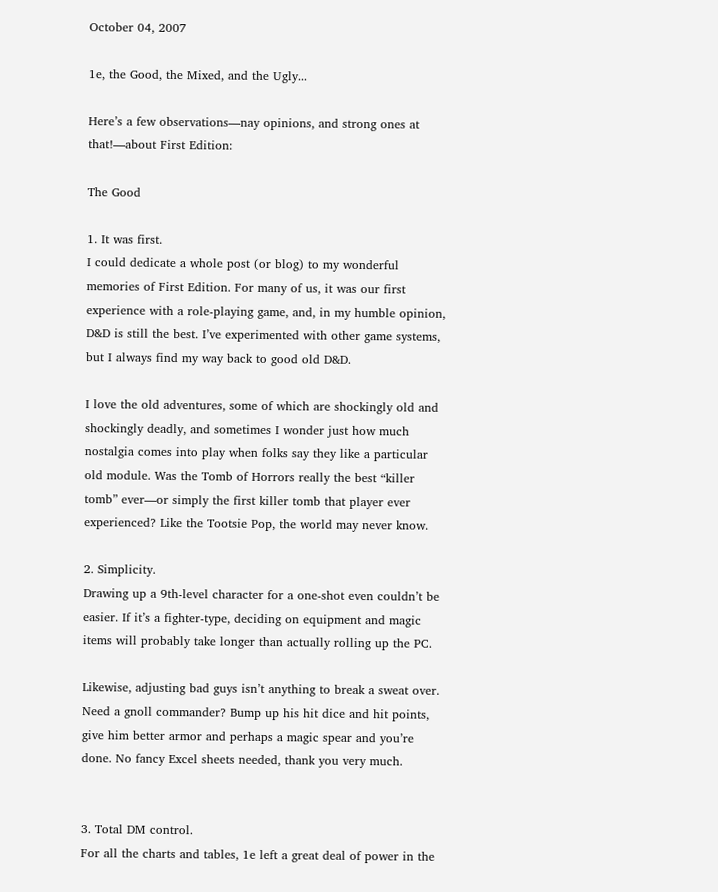October 04, 2007

1e, the Good, the Mixed, and the Ugly...

Here’s a few observations—nay opinions, and strong ones at that!—about First Edition:

The Good

1. It was first.
I could dedicate a whole post (or blog) to my wonderful memories of First Edition. For many of us, it was our first experience with a role-playing game, and, in my humble opinion, D&D is still the best. I’ve experimented with other game systems, but I always find my way back to good old D&D.

I love the old adventures, some of which are shockingly old and shockingly deadly, and sometimes I wonder just how much nostalgia comes into play when folks say they like a particular old module. Was the Tomb of Horrors really the best “killer tomb” ever—or simply the first killer tomb that player ever experienced? Like the Tootsie Pop, the world may never know.

2. Simplicity.
Drawing up a 9th-level character for a one-shot even couldn’t be easier. If it’s a fighter-type, deciding on equipment and magic items will probably take longer than actually rolling up the PC.

Likewise, adjusting bad guys isn’t anything to break a sweat over. Need a gnoll commander? Bump up his hit dice and hit points, give him better armor and perhaps a magic spear and you’re done. No fancy Excel sheets needed, thank you very much.


3. Total DM control.
For all the charts and tables, 1e left a great deal of power in the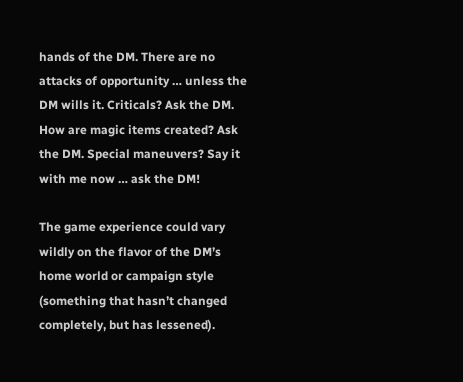hands of the DM. There are no attacks of opportunity … unless the DM wills it. Criticals? Ask the DM. How are magic items created? Ask the DM. Special maneuvers? Say it with me now … ask the DM!

The game experience could vary wildly on the flavor of the DM’s home world or campaign style (something that hasn’t changed completely, but has lessened).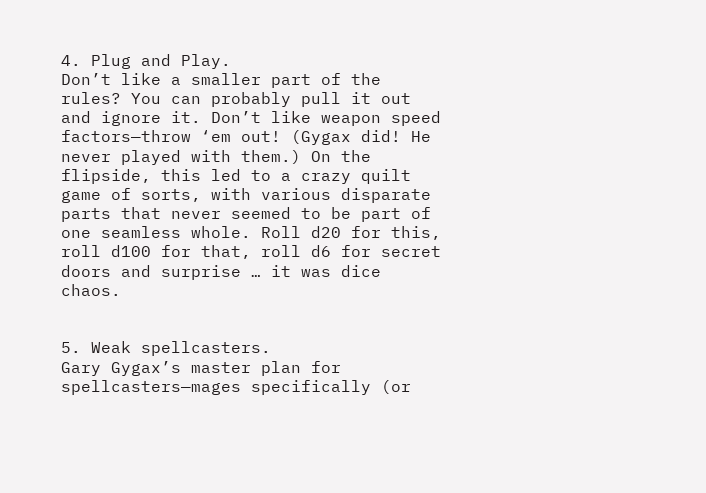4. Plug and Play.
Don’t like a smaller part of the rules? You can probably pull it out and ignore it. Don’t like weapon speed factors—throw ‘em out! (Gygax did! He never played with them.) On the flipside, this led to a crazy quilt game of sorts, with various disparate parts that never seemed to be part of one seamless whole. Roll d20 for this, roll d100 for that, roll d6 for secret doors and surprise … it was dice chaos.


5. Weak spellcasters.
Gary Gygax’s master plan for spellcasters—mages specifically (or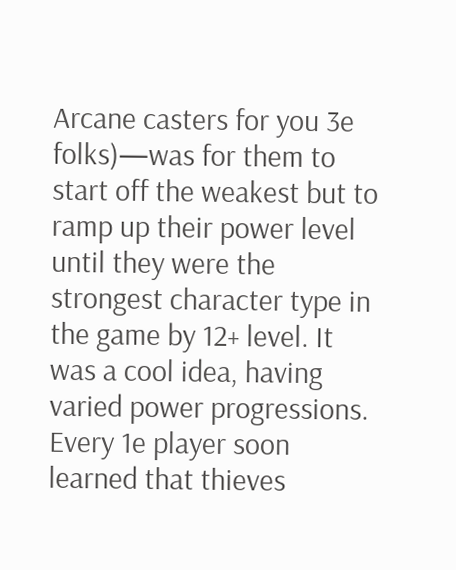Arcane casters for you 3e folks)—was for them to start off the weakest but to ramp up their power level until they were the strongest character type in the game by 12+ level. It was a cool idea, having varied power progressions. Every 1e player soon learned that thieves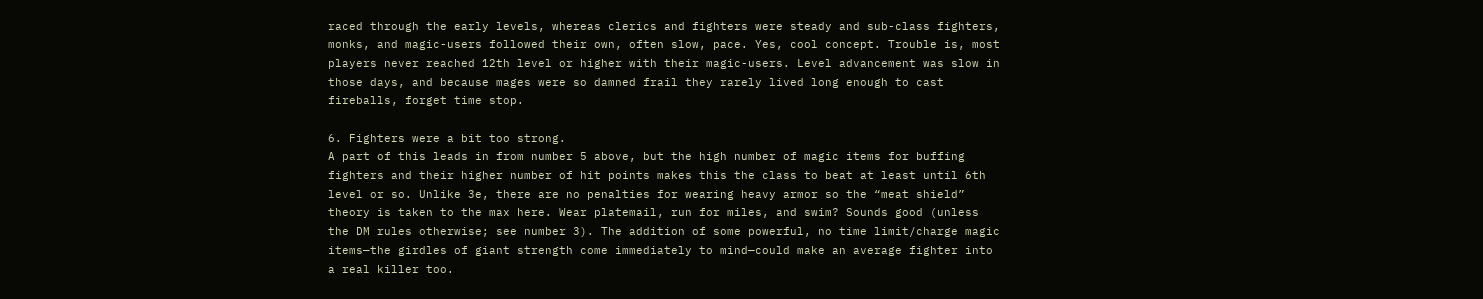raced through the early levels, whereas clerics and fighters were steady and sub-class fighters, monks, and magic-users followed their own, often slow, pace. Yes, cool concept. Trouble is, most players never reached 12th level or higher with their magic-users. Level advancement was slow in those days, and because mages were so damned frail they rarely lived long enough to cast fireballs, forget time stop.

6. Fighters were a bit too strong.
A part of this leads in from number 5 above, but the high number of magic items for buffing fighters and their higher number of hit points makes this the class to beat at least until 6th level or so. Unlike 3e, there are no penalties for wearing heavy armor so the “meat shield” theory is taken to the max here. Wear platemail, run for miles, and swim? Sounds good (unless the DM rules otherwise; see number 3). The addition of some powerful, no time limit/charge magic items—the girdles of giant strength come immediately to mind—could make an average fighter into a real killer too.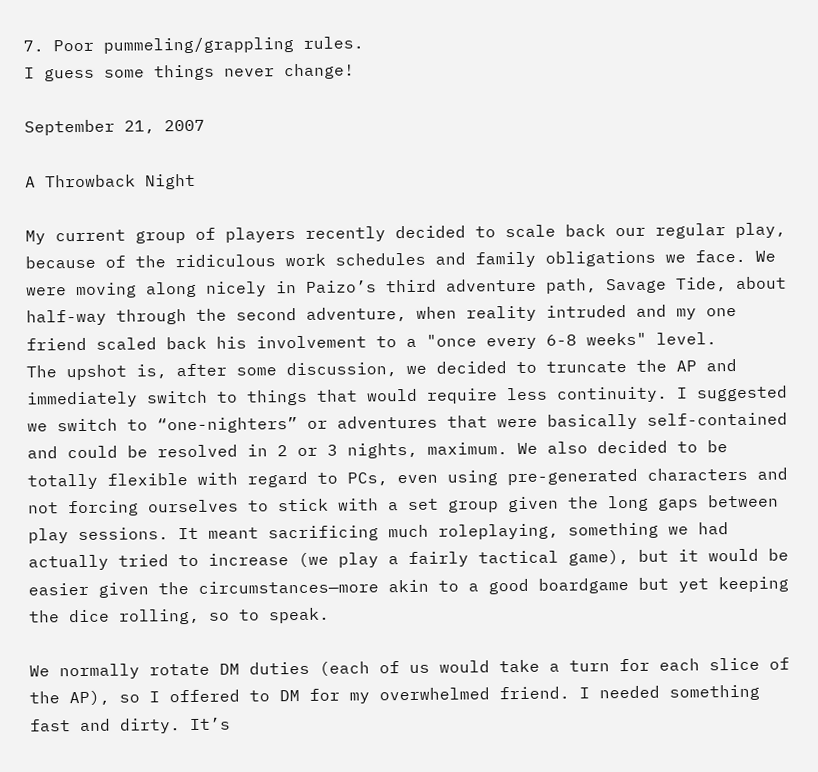7. Poor pummeling/grappling rules.
I guess some things never change!

September 21, 2007

A Throwback Night

My current group of players recently decided to scale back our regular play, because of the ridiculous work schedules and family obligations we face. We were moving along nicely in Paizo’s third adventure path, Savage Tide, about half-way through the second adventure, when reality intruded and my one friend scaled back his involvement to a "once every 6-8 weeks" level.
The upshot is, after some discussion, we decided to truncate the AP and immediately switch to things that would require less continuity. I suggested we switch to “one-nighters” or adventures that were basically self-contained and could be resolved in 2 or 3 nights, maximum. We also decided to be totally flexible with regard to PCs, even using pre-generated characters and not forcing ourselves to stick with a set group given the long gaps between play sessions. It meant sacrificing much roleplaying, something we had actually tried to increase (we play a fairly tactical game), but it would be easier given the circumstances—more akin to a good boardgame but yet keeping the dice rolling, so to speak.

We normally rotate DM duties (each of us would take a turn for each slice of the AP), so I offered to DM for my overwhelmed friend. I needed something fast and dirty. It’s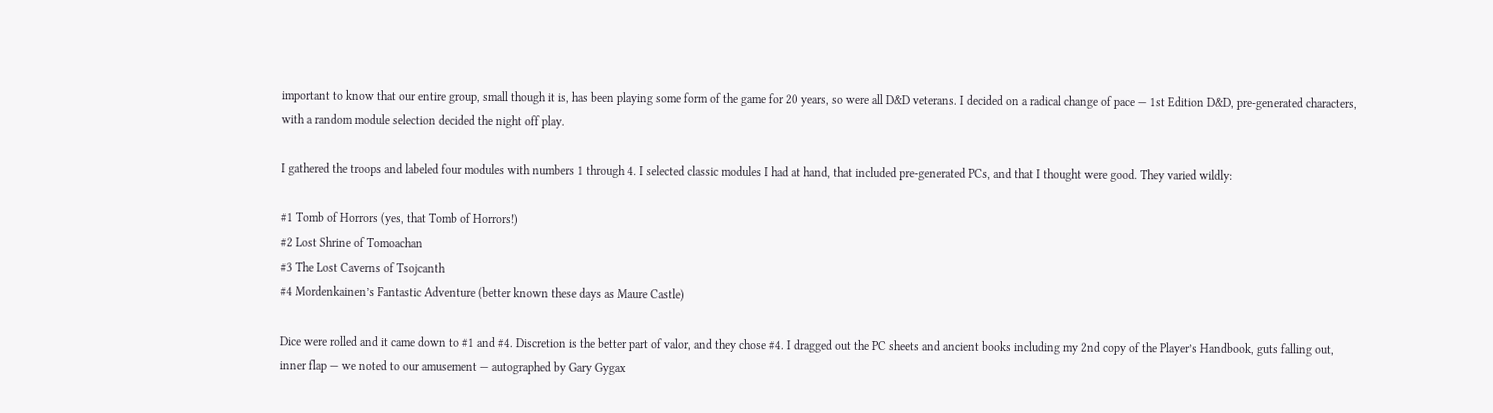important to know that our entire group, small though it is, has been playing some form of the game for 20 years, so were all D&D veterans. I decided on a radical change of pace — 1st Edition D&D, pre-generated characters, with a random module selection decided the night off play.

I gathered the troops and labeled four modules with numbers 1 through 4. I selected classic modules I had at hand, that included pre-generated PCs, and that I thought were good. They varied wildly:

#1 Tomb of Horrors (yes, that Tomb of Horrors!)
#2 Lost Shrine of Tomoachan
#3 The Lost Caverns of Tsojcanth
#4 Mordenkainen’s Fantastic Adventure (better known these days as Maure Castle)

Dice were rolled and it came down to #1 and #4. Discretion is the better part of valor, and they chose #4. I dragged out the PC sheets and ancient books including my 2nd copy of the Player’s Handbook, guts falling out, inner flap — we noted to our amusement — autographed by Gary Gygax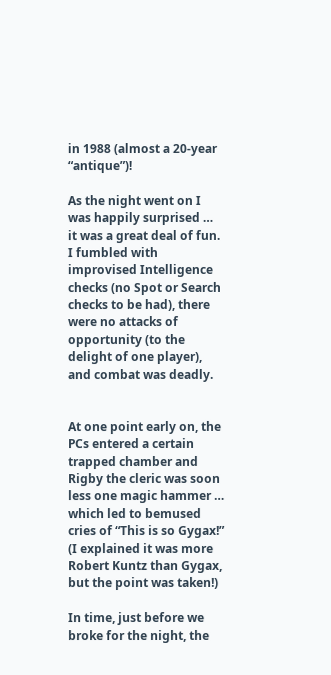in 1988 (almost a 20-year “antique”)!

As the night went on I was happily surprised … it was a great deal of fun. I fumbled with improvised Intelligence checks (no Spot or Search checks to be had), there were no attacks of opportunity (to the delight of one player), and combat was deadly.


At one point early on, the PCs entered a certain trapped chamber and Rigby the cleric was soon less one magic hammer … which led to bemused cries of “This is so Gygax!” (I explained it was more Robert Kuntz than Gygax, but the point was taken!)

In time, just before we broke for the night, the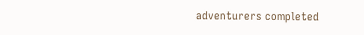adventurers completed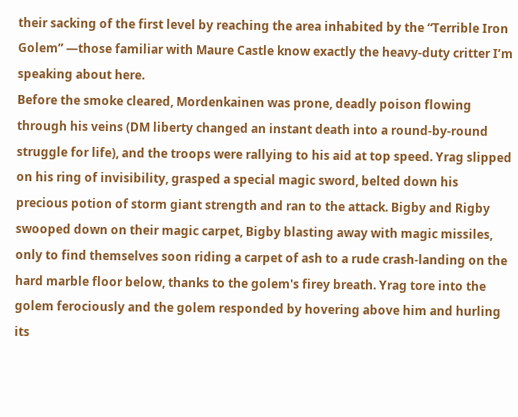their sacking of the first level by reaching the area inhabited by the “Terrible Iron Golem” —those familiar with Maure Castle know exactly the heavy-duty critter I’m speaking about here.
Before the smoke cleared, Mordenkainen was prone, deadly poison flowing through his veins (DM liberty changed an instant death into a round-by-round struggle for life), and the troops were rallying to his aid at top speed. Yrag slipped on his ring of invisibility, grasped a special magic sword, belted down his precious potion of storm giant strength and ran to the attack. Bigby and Rigby swooped down on their magic carpet, Bigby blasting away with magic missiles, only to find themselves soon riding a carpet of ash to a rude crash-landing on the hard marble floor below, thanks to the golem's firey breath. Yrag tore into the golem ferociously and the golem responded by hovering above him and hurling its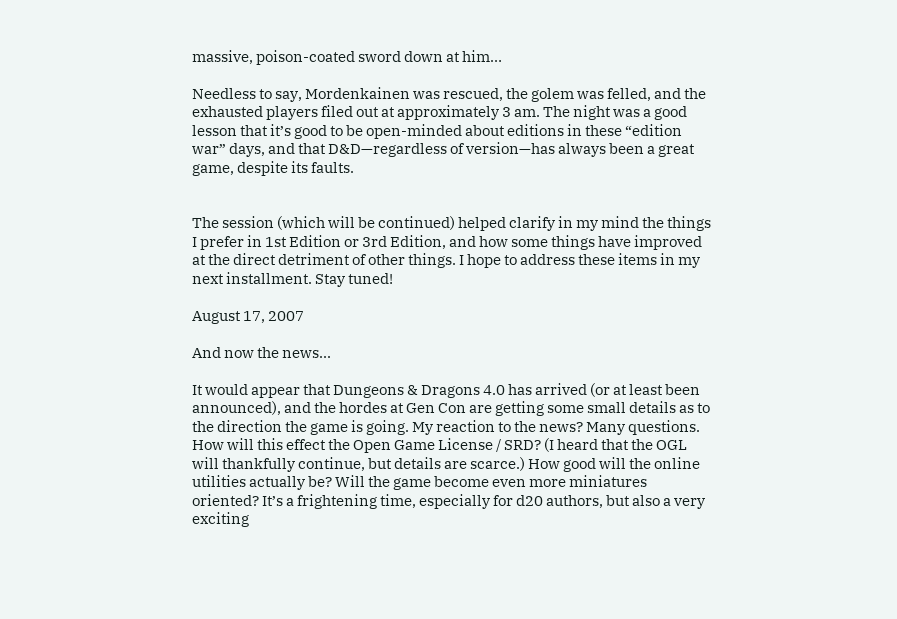massive, poison-coated sword down at him…

Needless to say, Mordenkainen was rescued, the golem was felled, and the exhausted players filed out at approximately 3 am. The night was a good lesson that it’s good to be open-minded about editions in these “edition war” days, and that D&D—regardless of version—has always been a great game, despite its faults.


The session (which will be continued) helped clarify in my mind the things I prefer in 1st Edition or 3rd Edition, and how some things have improved at the direct detriment of other things. I hope to address these items in my next installment. Stay tuned!

August 17, 2007

And now the news...

It would appear that Dungeons & Dragons 4.0 has arrived (or at least been announced), and the hordes at Gen Con are getting some small details as to the direction the game is going. My reaction to the news? Many questions. How will this effect the Open Game License / SRD? (I heard that the OGL will thankfully continue, but details are scarce.) How good will the online utilities actually be? Will the game become even more miniatures oriented? It’s a frightening time, especially for d20 authors, but also a very exciting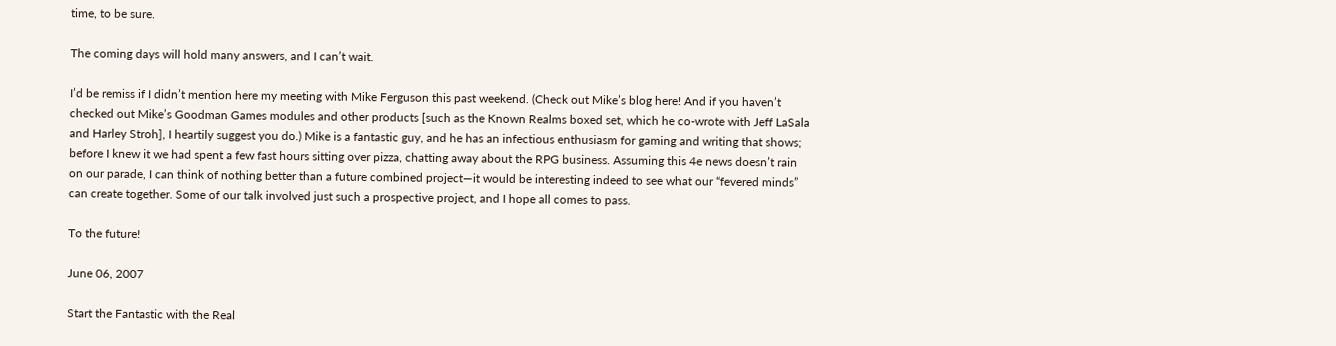time, to be sure.

The coming days will hold many answers, and I can’t wait.

I’d be remiss if I didn’t mention here my meeting with Mike Ferguson this past weekend. (Check out Mike’s blog here! And if you haven’t checked out Mike’s Goodman Games modules and other products [such as the Known Realms boxed set, which he co-wrote with Jeff LaSala and Harley Stroh], I heartily suggest you do.) Mike is a fantastic guy, and he has an infectious enthusiasm for gaming and writing that shows; before I knew it we had spent a few fast hours sitting over pizza, chatting away about the RPG business. Assuming this 4e news doesn’t rain on our parade, I can think of nothing better than a future combined project—it would be interesting indeed to see what our “fevered minds” can create together. Some of our talk involved just such a prospective project, and I hope all comes to pass.

To the future!

June 06, 2007

Start the Fantastic with the Real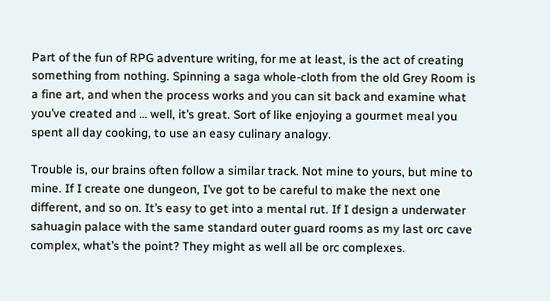Part of the fun of RPG adventure writing, for me at least, is the act of creating something from nothing. Spinning a saga whole-cloth from the old Grey Room is a fine art, and when the process works and you can sit back and examine what you’ve created and … well, it’s great. Sort of like enjoying a gourmet meal you spent all day cooking, to use an easy culinary analogy.

Trouble is, our brains often follow a similar track. Not mine to yours, but mine to mine. If I create one dungeon, I’ve got to be careful to make the next one different, and so on. It’s easy to get into a mental rut. If I design a underwater sahuagin palace with the same standard outer guard rooms as my last orc cave complex, what’s the point? They might as well all be orc complexes.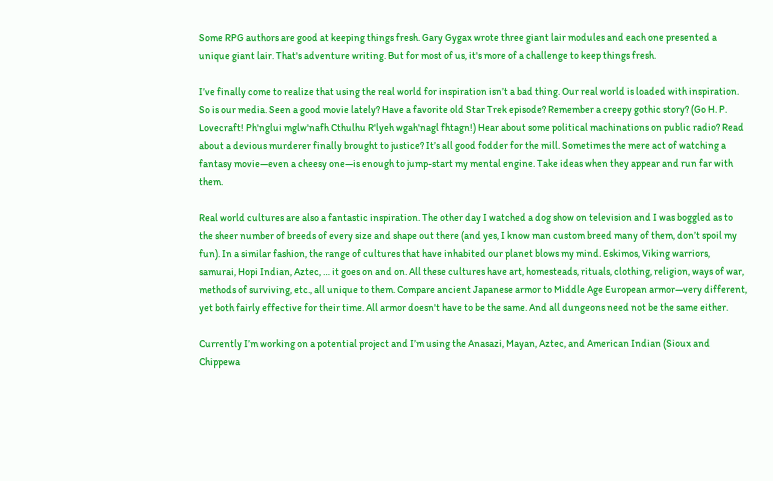Some RPG authors are good at keeping things fresh. Gary Gygax wrote three giant lair modules and each one presented a unique giant lair. That's adventure writing. But for most of us, it's more of a challenge to keep things fresh.

I’ve finally come to realize that using the real world for inspiration isn’t a bad thing. Our real world is loaded with inspiration. So is our media. Seen a good movie lately? Have a favorite old Star Trek episode? Remember a creepy gothic story? (Go H. P. Lovecraft! Ph'nglui mglw'nafh Cthulhu R'lyeh wgah'nagl fhtagn!) Hear about some political machinations on public radio? Read about a devious murderer finally brought to justice? It’s all good fodder for the mill. Sometimes the mere act of watching a fantasy movie—even a cheesy one—is enough to jump-start my mental engine. Take ideas when they appear and run far with them.

Real world cultures are also a fantastic inspiration. The other day I watched a dog show on television and I was boggled as to the sheer number of breeds of every size and shape out there (and yes, I know man custom breed many of them, don’t spoil my fun). In a similar fashion, the range of cultures that have inhabited our planet blows my mind. Eskimos, Viking warriors, samurai, Hopi Indian, Aztec, … it goes on and on. All these cultures have art, homesteads, rituals, clothing, religion, ways of war, methods of surviving, etc., all unique to them. Compare ancient Japanese armor to Middle Age European armor—very different, yet both fairly effective for their time. All armor doesn't have to be the same. And all dungeons need not be the same either.

Currently I’m working on a potential project and I’m using the Anasazi, Mayan, Aztec, and American Indian (Sioux and Chippewa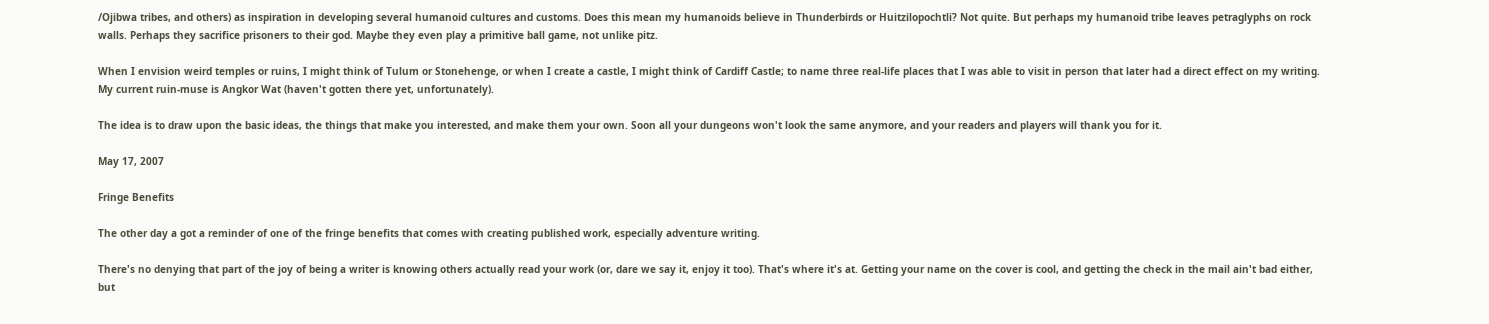/Ojibwa tribes, and others) as inspiration in developing several humanoid cultures and customs. Does this mean my humanoids believe in Thunderbirds or Huitzilopochtli? Not quite. But perhaps my humanoid tribe leaves petraglyphs on rock walls. Perhaps they sacrifice prisoners to their god. Maybe they even play a primitive ball game, not unlike pitz.

When I envision weird temples or ruins, I might think of Tulum or Stonehenge, or when I create a castle, I might think of Cardiff Castle; to name three real-life places that I was able to visit in person that later had a direct effect on my writing. My current ruin-muse is Angkor Wat (haven't gotten there yet, unfortunately).

The idea is to draw upon the basic ideas, the things that make you interested, and make them your own. Soon all your dungeons won't look the same anymore, and your readers and players will thank you for it.

May 17, 2007

Fringe Benefits

The other day a got a reminder of one of the fringe benefits that comes with creating published work, especially adventure writing.

There's no denying that part of the joy of being a writer is knowing others actually read your work (or, dare we say it, enjoy it too). That's where it's at. Getting your name on the cover is cool, and getting the check in the mail ain't bad either, but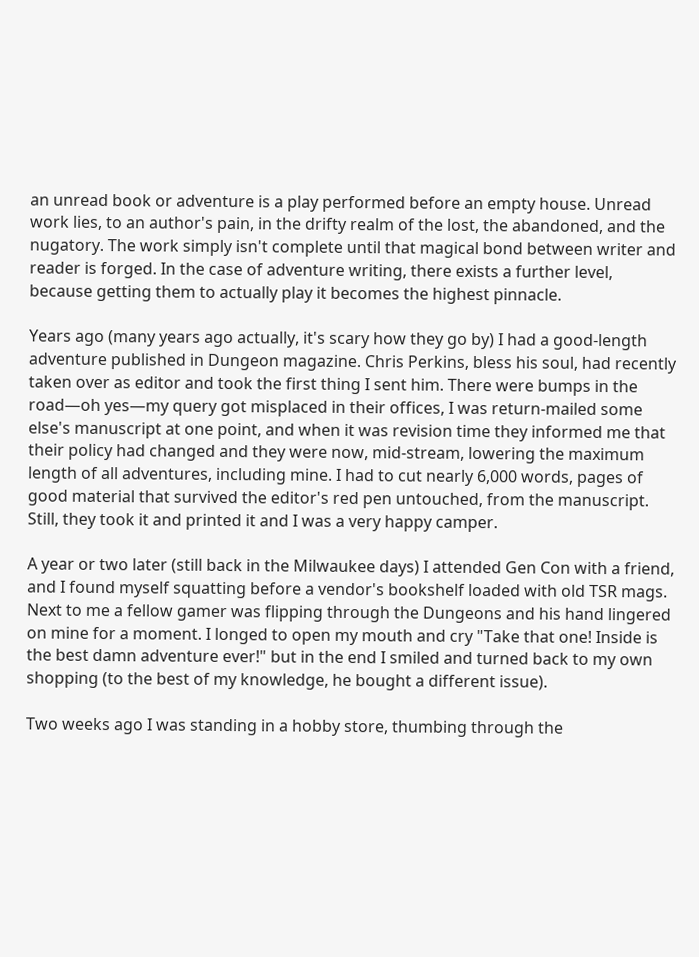an unread book or adventure is a play performed before an empty house. Unread work lies, to an author's pain, in the drifty realm of the lost, the abandoned, and the nugatory. The work simply isn't complete until that magical bond between writer and reader is forged. In the case of adventure writing, there exists a further level, because getting them to actually play it becomes the highest pinnacle.

Years ago (many years ago actually, it's scary how they go by) I had a good-length adventure published in Dungeon magazine. Chris Perkins, bless his soul, had recently taken over as editor and took the first thing I sent him. There were bumps in the road—oh yes—my query got misplaced in their offices, I was return-mailed some else's manuscript at one point, and when it was revision time they informed me that their policy had changed and they were now, mid-stream, lowering the maximum length of all adventures, including mine. I had to cut nearly 6,000 words, pages of good material that survived the editor's red pen untouched, from the manuscript. Still, they took it and printed it and I was a very happy camper.

A year or two later (still back in the Milwaukee days) I attended Gen Con with a friend, and I found myself squatting before a vendor's bookshelf loaded with old TSR mags. Next to me a fellow gamer was flipping through the Dungeons and his hand lingered on mine for a moment. I longed to open my mouth and cry "Take that one! Inside is the best damn adventure ever!" but in the end I smiled and turned back to my own shopping (to the best of my knowledge, he bought a different issue).

Two weeks ago I was standing in a hobby store, thumbing through the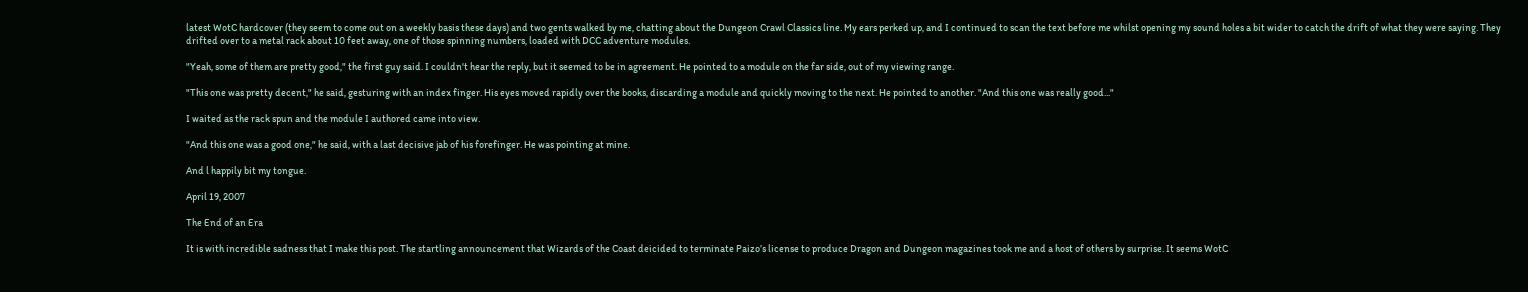latest WotC hardcover (they seem to come out on a weekly basis these days) and two gents walked by me, chatting about the Dungeon Crawl Classics line. My ears perked up, and I continued to scan the text before me whilst opening my sound holes a bit wider to catch the drift of what they were saying. They drifted over to a metal rack about 10 feet away, one of those spinning numbers, loaded with DCC adventure modules.

"Yeah, some of them are pretty good," the first guy said. I couldn't hear the reply, but it seemed to be in agreement. He pointed to a module on the far side, out of my viewing range.

"This one was pretty decent," he said, gesturing with an index finger. His eyes moved rapidly over the books, discarding a module and quickly moving to the next. He pointed to another. "And this one was really good..."

I waited as the rack spun and the module I authored came into view.

"And this one was a good one," he said, with a last decisive jab of his forefinger. He was pointing at mine.

And l happily bit my tongue.

April 19, 2007

The End of an Era

It is with incredible sadness that I make this post. The startling announcement that Wizards of the Coast deicided to terminate Paizo’s license to produce Dragon and Dungeon magazines took me and a host of others by surprise. It seems WotC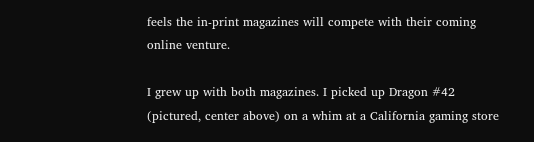feels the in-print magazines will compete with their coming online venture.

I grew up with both magazines. I picked up Dragon #42 (pictured, center above) on a whim at a California gaming store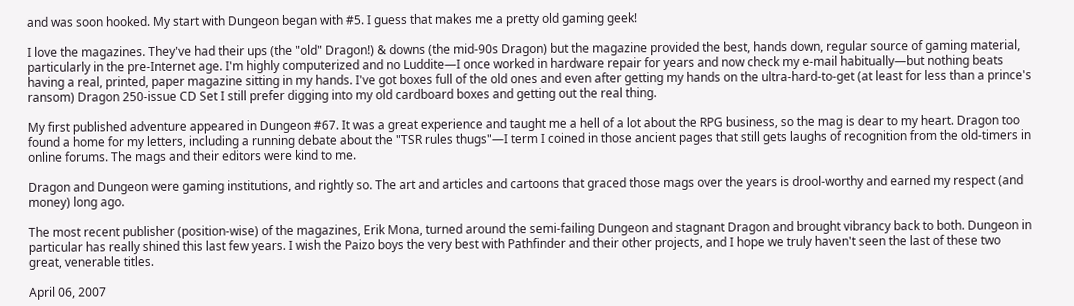and was soon hooked. My start with Dungeon began with #5. I guess that makes me a pretty old gaming geek!

I love the magazines. They've had their ups (the "old" Dragon!) & downs (the mid-90s Dragon) but the magazine provided the best, hands down, regular source of gaming material, particularly in the pre-Internet age. I'm highly computerized and no Luddite—I once worked in hardware repair for years and now check my e-mail habitually—but nothing beats having a real, printed, paper magazine sitting in my hands. I've got boxes full of the old ones and even after getting my hands on the ultra-hard-to-get (at least for less than a prince's ransom) Dragon 250-issue CD Set I still prefer digging into my old cardboard boxes and getting out the real thing.

My first published adventure appeared in Dungeon #67. It was a great experience and taught me a hell of a lot about the RPG business, so the mag is dear to my heart. Dragon too found a home for my letters, including a running debate about the "TSR rules thugs"—I term I coined in those ancient pages that still gets laughs of recognition from the old-timers in online forums. The mags and their editors were kind to me.

Dragon and Dungeon were gaming institutions, and rightly so. The art and articles and cartoons that graced those mags over the years is drool-worthy and earned my respect (and money) long ago.

The most recent publisher (position-wise) of the magazines, Erik Mona, turned around the semi-failing Dungeon and stagnant Dragon and brought vibrancy back to both. Dungeon in particular has really shined this last few years. I wish the Paizo boys the very best with Pathfinder and their other projects, and I hope we truly haven't seen the last of these two great, venerable titles.

April 06, 2007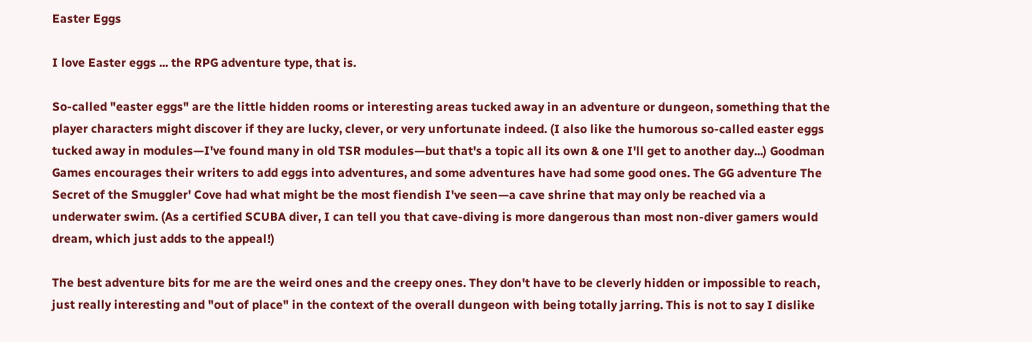Easter Eggs

I love Easter eggs ... the RPG adventure type, that is.

So-called "easter eggs" are the little hidden rooms or interesting areas tucked away in an adventure or dungeon, something that the player characters might discover if they are lucky, clever, or very unfortunate indeed. (I also like the humorous so-called easter eggs tucked away in modules—I've found many in old TSR modules—but that's a topic all its own & one I'll get to another day...) Goodman Games encourages their writers to add eggs into adventures, and some adventures have had some good ones. The GG adventure The Secret of the Smuggler' Cove had what might be the most fiendish I've seen—a cave shrine that may only be reached via a underwater swim. (As a certified SCUBA diver, I can tell you that cave-diving is more dangerous than most non-diver gamers would dream, which just adds to the appeal!)

The best adventure bits for me are the weird ones and the creepy ones. They don't have to be cleverly hidden or impossible to reach, just really interesting and "out of place" in the context of the overall dungeon with being totally jarring. This is not to say I dislike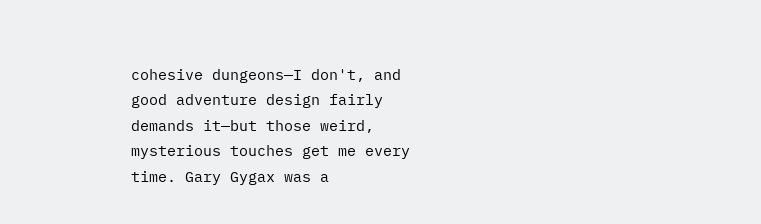cohesive dungeons—I don't, and good adventure design fairly demands it—but those weird, mysterious touches get me every time. Gary Gygax was a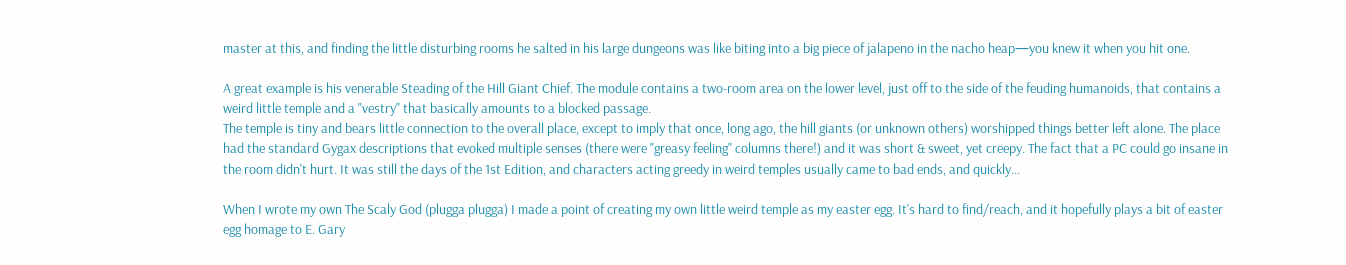master at this, and finding the little disturbing rooms he salted in his large dungeons was like biting into a big piece of jalapeno in the nacho heap—you knew it when you hit one.

A great example is his venerable Steading of the Hill Giant Chief. The module contains a two-room area on the lower level, just off to the side of the feuding humanoids, that contains a weird little temple and a "vestry" that basically amounts to a blocked passage.
The temple is tiny and bears little connection to the overall place, except to imply that once, long ago, the hill giants (or unknown others) worshipped things better left alone. The place had the standard Gygax descriptions that evoked multiple senses (there were "greasy feeling" columns there!) and it was short & sweet, yet creepy. The fact that a PC could go insane in the room didn't hurt. It was still the days of the 1st Edition, and characters acting greedy in weird temples usually came to bad ends, and quickly...

When I wrote my own The Scaly God (plugga plugga) I made a point of creating my own little weird temple as my easter egg. It's hard to find/reach, and it hopefully plays a bit of easter egg homage to E. Gary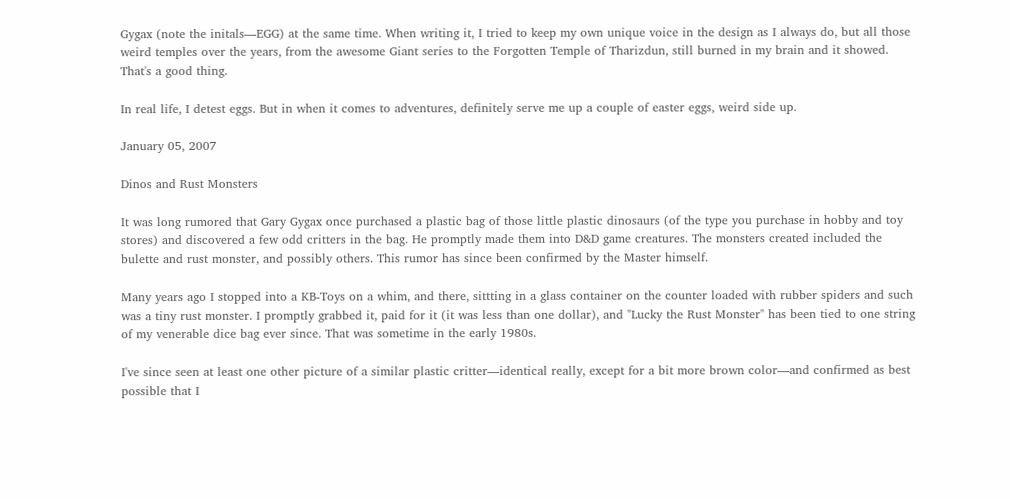Gygax (note the initals—EGG) at the same time. When writing it, I tried to keep my own unique voice in the design as I always do, but all those weird temples over the years, from the awesome Giant series to the Forgotten Temple of Tharizdun, still burned in my brain and it showed. That's a good thing.

In real life, I detest eggs. But in when it comes to adventures, definitely serve me up a couple of easter eggs, weird side up.

January 05, 2007

Dinos and Rust Monsters

It was long rumored that Gary Gygax once purchased a plastic bag of those little plastic dinosaurs (of the type you purchase in hobby and toy stores) and discovered a few odd critters in the bag. He promptly made them into D&D game creatures. The monsters created included the bulette and rust monster, and possibly others. This rumor has since been confirmed by the Master himself.

Many years ago I stopped into a KB-Toys on a whim, and there, sittting in a glass container on the counter loaded with rubber spiders and such was a tiny rust monster. I promptly grabbed it, paid for it (it was less than one dollar), and "Lucky the Rust Monster" has been tied to one string of my venerable dice bag ever since. That was sometime in the early 1980s.

I've since seen at least one other picture of a similar plastic critter—identical really, except for a bit more brown color—and confirmed as best possible that I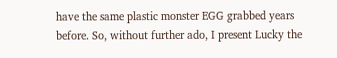have the same plastic monster EGG grabbed years before. So, without further ado, I present Lucky the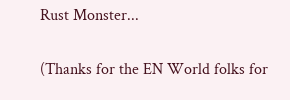Rust Monster...

(Thanks for the EN World folks for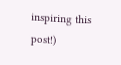inspiring this post!)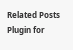Related Posts Plugin for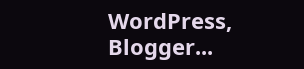WordPress, Blogger...